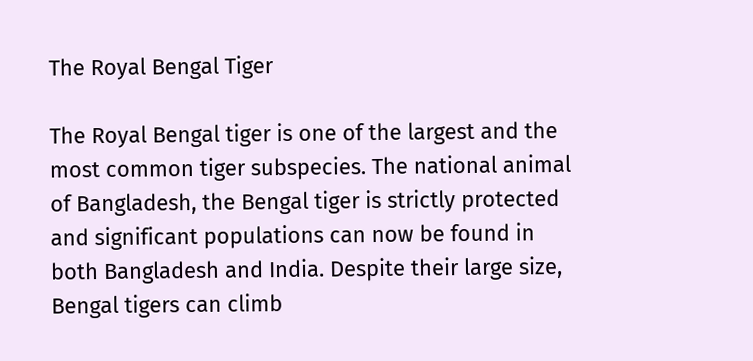The Royal Bengal Tiger

The Royal Bengal tiger is one of the largest and the most common tiger subspecies. The national animal of Bangladesh, the Bengal tiger is strictly protected and significant populations can now be found in both Bangladesh and India. Despite their large size, Bengal tigers can climb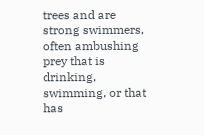trees and are strong swimmers, often ambushing prey that is drinking, swimming, or that has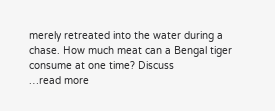merely retreated into the water during a chase. How much meat can a Bengal tiger consume at one time? Discuss
…read more